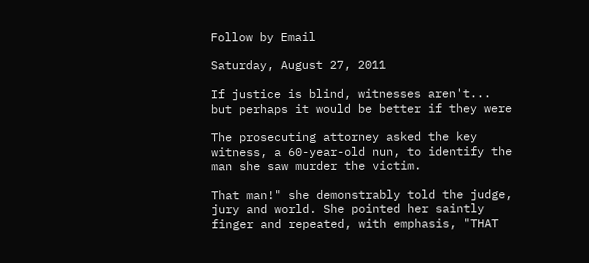Follow by Email

Saturday, August 27, 2011

If justice is blind, witnesses aren't... but perhaps it would be better if they were

The prosecuting attorney asked the key witness, a 60-year-old nun, to identify the man she saw murder the victim.

That man!" she demonstrably told the judge, jury and world. She pointed her saintly finger and repeated, with emphasis, "THAT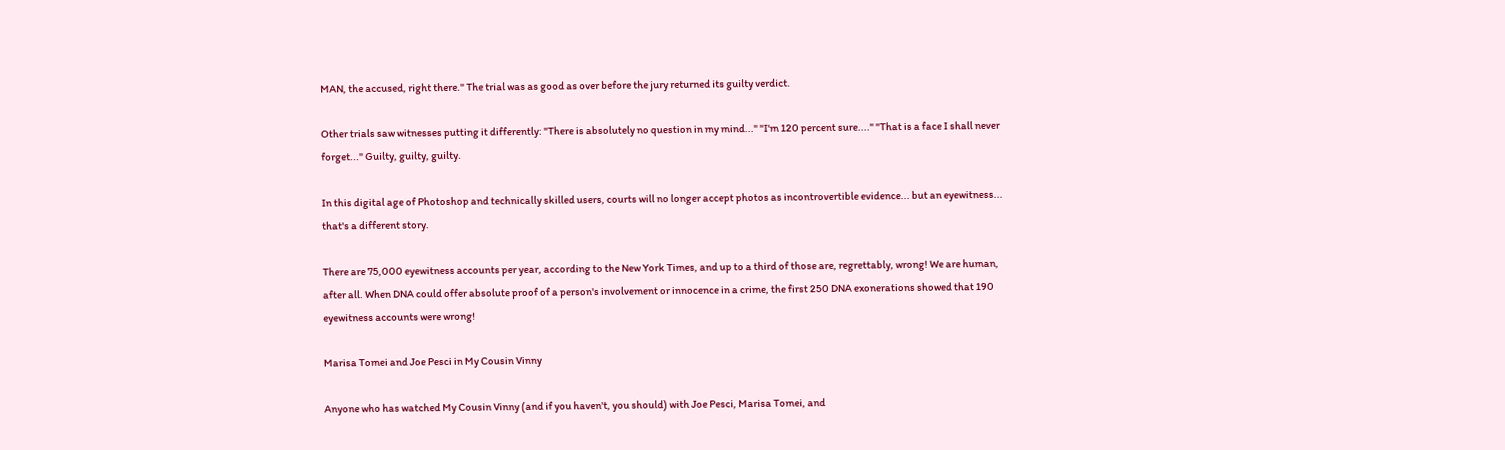MAN, the accused, right there." The trial was as good as over before the jury returned its guilty verdict.

Other trials saw witnesses putting it differently: "There is absolutely no question in my mind..." "I'm 120 percent sure...." "That is a face I shall never forget..." Guilty, guilty, guilty.

In this digital age of Photoshop and technically skilled users, courts will no longer accept photos as incontrovertible evidence... but an eyewitness... that's a different story.

There are 75,000 eyewitness accounts per year, according to the New York Times, and up to a third of those are, regrettably, wrong! We are human, after all. When DNA could offer absolute proof of a person's involvement or innocence in a crime, the first 250 DNA exonerations showed that 190 eyewitness accounts were wrong!

Marisa Tomei and Joe Pesci in My Cousin Vinny

Anyone who has watched My Cousin Vinny (and if you haven't, you should) with Joe Pesci, Marisa Tomei, and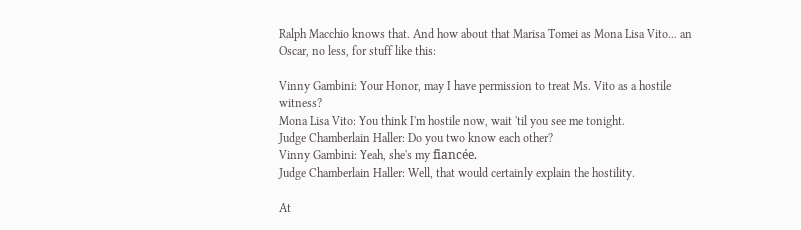Ralph Macchio knows that. And how about that Marisa Tomei as Mona Lisa Vito... an Oscar, no less, for stuff like this:

Vinny Gambini: Your Honor, may I have permission to treat Ms. Vito as a hostile witness?
Mona Lisa Vito: You think I'm hostile now, wait 'til you see me tonight.
Judge Chamberlain Haller: Do you two know each other?
Vinny Gambini: Yeah, she's my fiancée.
Judge Chamberlain Haller: Well, that would certainly explain the hostility.

At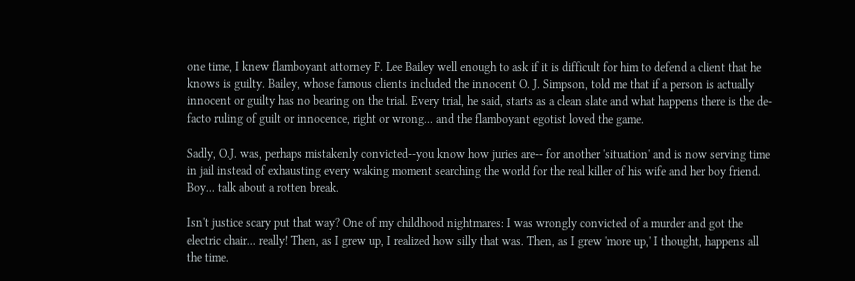one time, I knew flamboyant attorney F. Lee Bailey well enough to ask if it is difficult for him to defend a client that he knows is guilty. Bailey, whose famous clients included the innocent O. J. Simpson, told me that if a person is actually innocent or guilty has no bearing on the trial. Every trial, he said, starts as a clean slate and what happens there is the de-facto ruling of guilt or innocence, right or wrong... and the flamboyant egotist loved the game.

Sadly, O.J. was, perhaps mistakenly convicted--you know how juries are-- for another 'situation' and is now serving time in jail instead of exhausting every waking moment searching the world for the real killer of his wife and her boy friend. Boy... talk about a rotten break.

Isn't justice scary put that way? One of my childhood nightmares: I was wrongly convicted of a murder and got the electric chair... really! Then, as I grew up, I realized how silly that was. Then, as I grew 'more up,' I thought, happens all the time.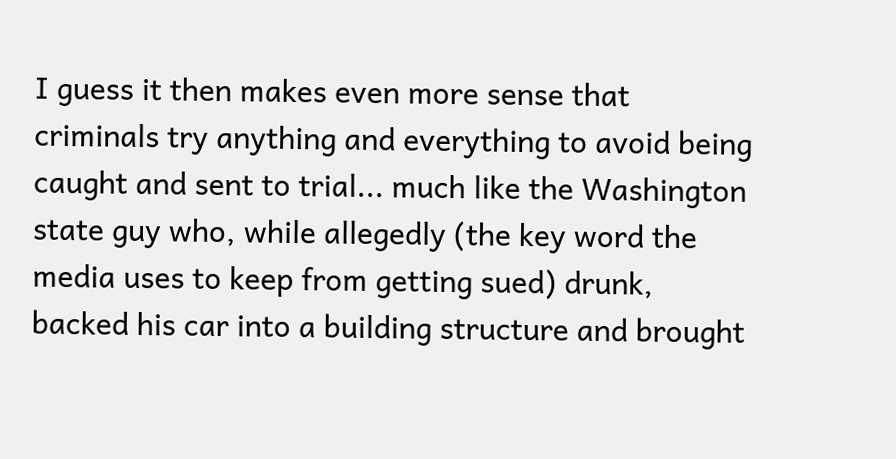I guess it then makes even more sense that criminals try anything and everything to avoid being caught and sent to trial... much like the Washington state guy who, while allegedly (the key word the media uses to keep from getting sued) drunk, backed his car into a building structure and brought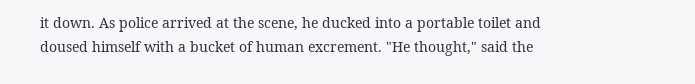it down. As police arrived at the scene, he ducked into a portable toilet and doused himself with a bucket of human excrement. "He thought," said the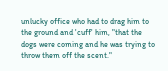unlucky office who had to drag him to the ground and 'cuff' him, "that the dogs were coming and he was trying to throw them off the scent."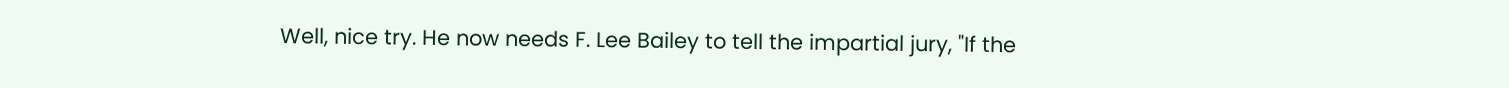Well, nice try. He now needs F. Lee Bailey to tell the impartial jury, "If the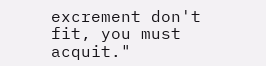excrement don't fit, you must acquit."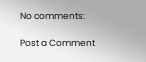No comments:

Post a Comment